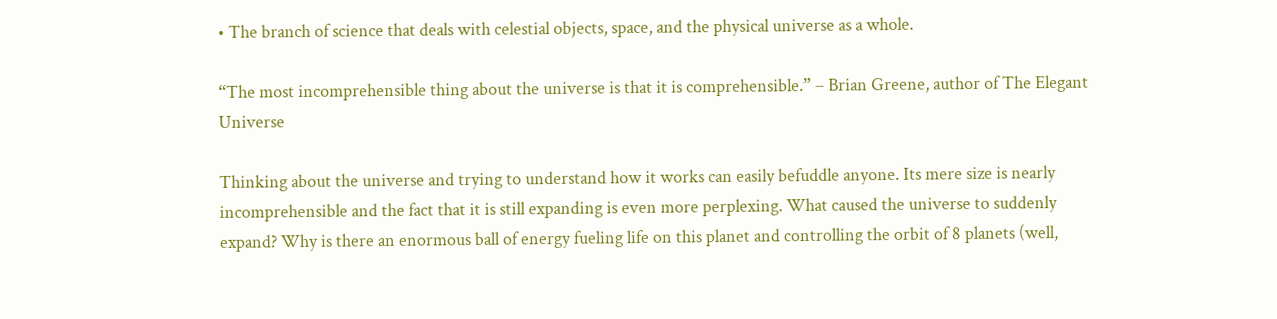• The branch of science that deals with celestial objects, space, and the physical universe as a whole.

“The most incomprehensible thing about the universe is that it is comprehensible.” – Brian Greene, author of The Elegant Universe

Thinking about the universe and trying to understand how it works can easily befuddle anyone. Its mere size is nearly incomprehensible and the fact that it is still expanding is even more perplexing. What caused the universe to suddenly expand? Why is there an enormous ball of energy fueling life on this planet and controlling the orbit of 8 planets (well,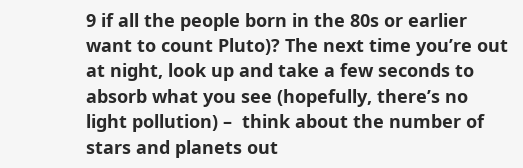9 if all the people born in the 80s or earlier want to count Pluto)? The next time you’re out at night, look up and take a few seconds to absorb what you see (hopefully, there’s no light pollution) –  think about the number of stars and planets out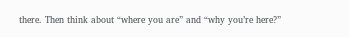there. Then think about “where you are” and “why you’re here?”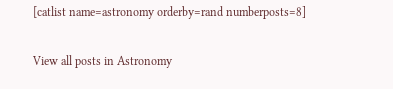[catlist name=astronomy orderby=rand numberposts=8]

View all posts in Astronomy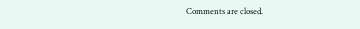Comments are closed.